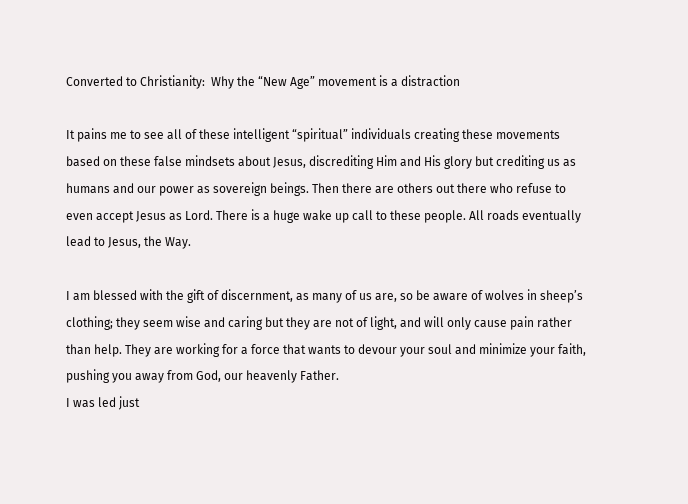Converted to Christianity:  Why the “New Age” movement is a distraction

It pains me to see all of these intelligent “spiritual” individuals creating these movements based on these false mindsets about Jesus, discrediting Him and His glory but crediting us as humans and our power as sovereign beings. Then there are others out there who refuse to even accept Jesus as Lord. There is a huge wake up call to these people. All roads eventually lead to Jesus, the Way.

I am blessed with the gift of discernment, as many of us are, so be aware of wolves in sheep’s clothing; they seem wise and caring but they are not of light, and will only cause pain rather than help. They are working for a force that wants to devour your soul and minimize your faith,  pushing you away from God, our heavenly Father.
I was led just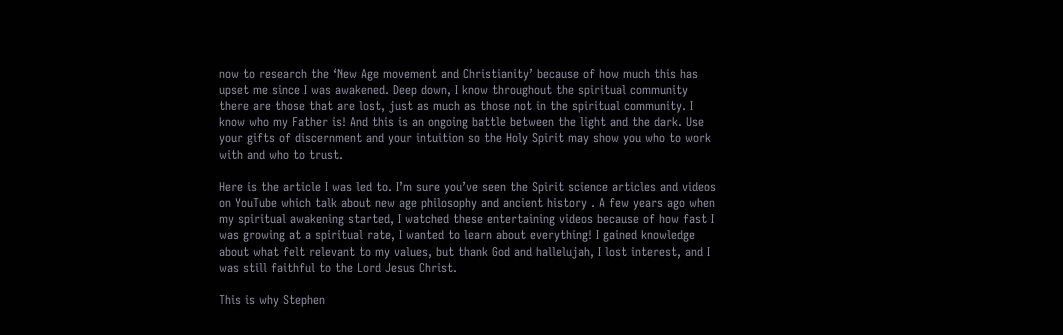now to research the ‘New Age movement and Christianity’ because of how much this has upset me since I was awakened. Deep down, I know throughout the spiritual community there are those that are lost, just as much as those not in the spiritual community. I know who my Father is! And this is an ongoing battle between the light and the dark. Use your gifts of discernment and your intuition so the Holy Spirit may show you who to work with and who to trust.

Here is the article I was led to. I’m sure you’ve seen the Spirit science articles and videos on YouTube which talk about new age philosophy and ancient history . A few years ago when my spiritual awakening started, I watched these entertaining videos because of how fast I was growing at a spiritual rate, I wanted to learn about everything! I gained knowledge about what felt relevant to my values, but thank God and hallelujah, I lost interest, and I was still faithful to the Lord Jesus Christ.

This is why Stephen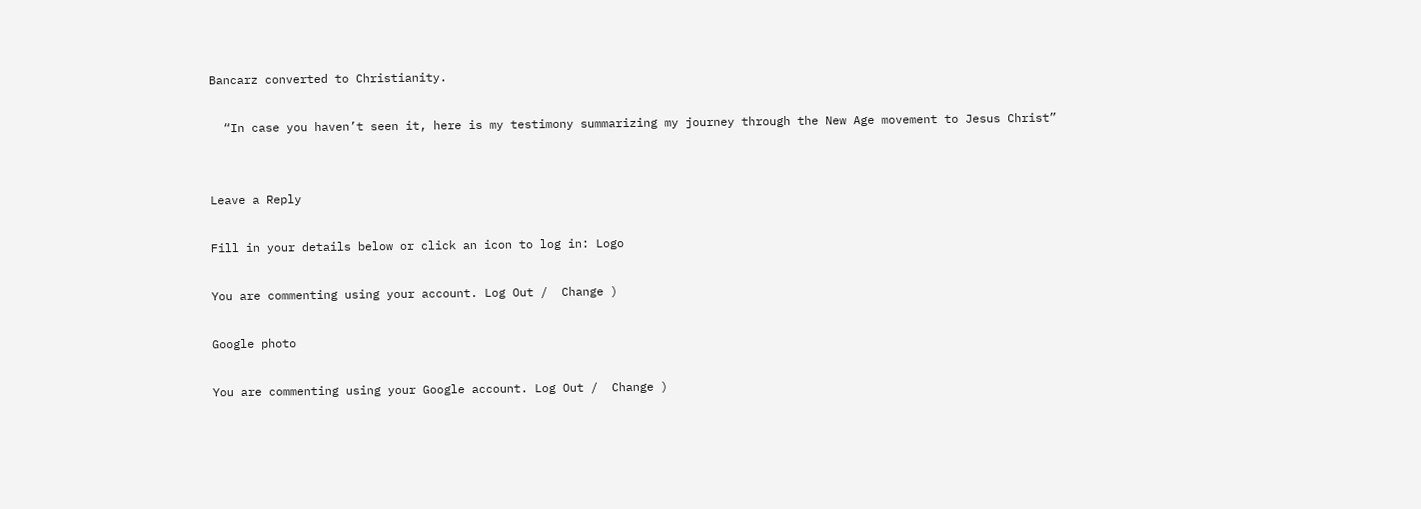Bancarz converted to Christianity.

  “In case you haven’t seen it, here is my testimony summarizing my journey through the New Age movement to Jesus Christ”


Leave a Reply

Fill in your details below or click an icon to log in: Logo

You are commenting using your account. Log Out /  Change )

Google photo

You are commenting using your Google account. Log Out /  Change )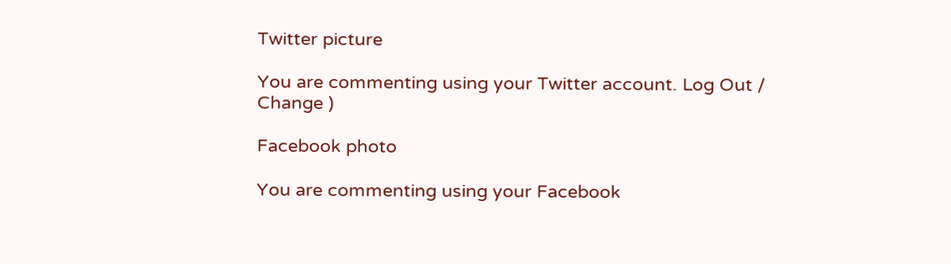Twitter picture

You are commenting using your Twitter account. Log Out /  Change )

Facebook photo

You are commenting using your Facebook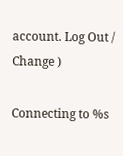account. Log Out /  Change )

Connecting to %s